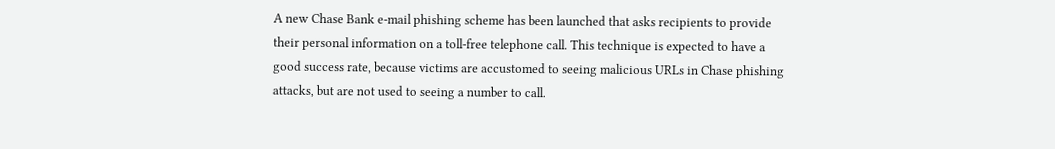A new Chase Bank e-mail phishing scheme has been launched that asks recipients to provide their personal information on a toll-free telephone call. This technique is expected to have a good success rate, because victims are accustomed to seeing malicious URLs in Chase phishing attacks, but are not used to seeing a number to call.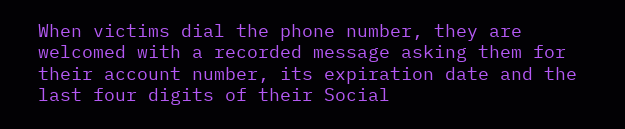When victims dial the phone number, they are welcomed with a recorded message asking them for their account number, its expiration date and the last four digits of their Social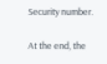Security number.

At the end, the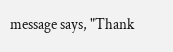message says, "Thank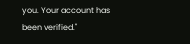you. Your account has been verified."